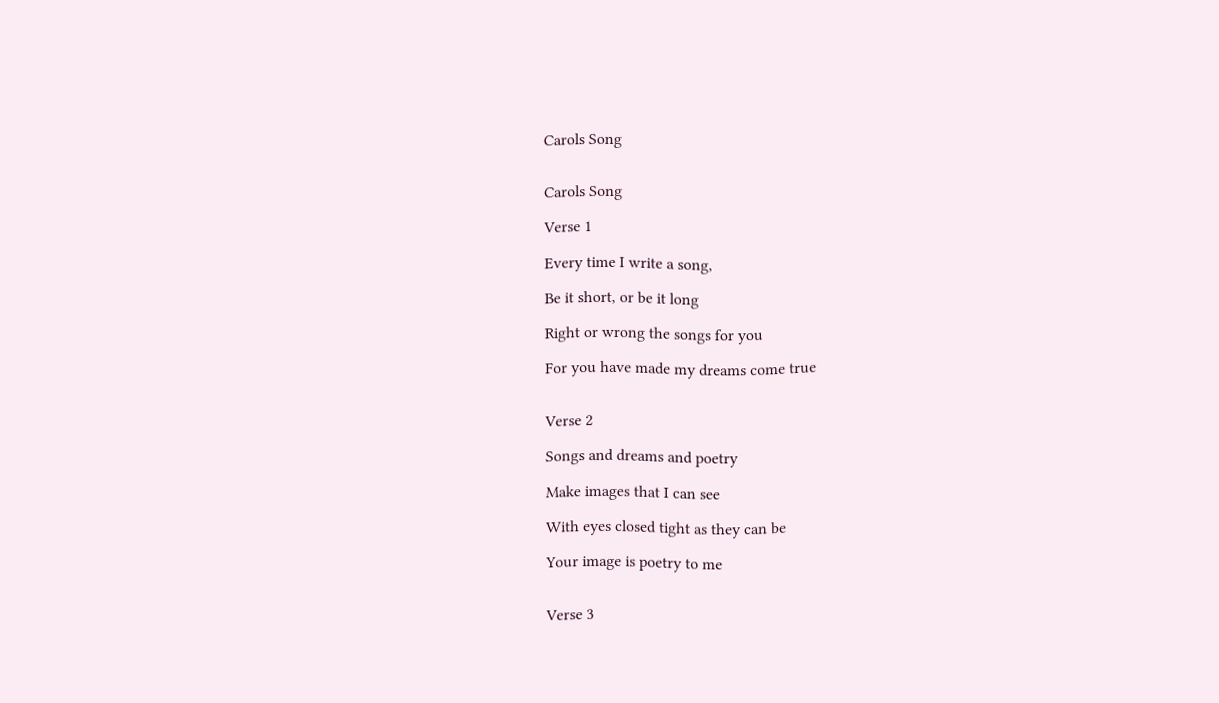Carols Song


Carols Song

Verse 1

Every time I write a song,

Be it short, or be it long

Right or wrong the songs for you

For you have made my dreams come true


Verse 2

Songs and dreams and poetry

Make images that I can see

With eyes closed tight as they can be

Your image is poetry to me


Verse 3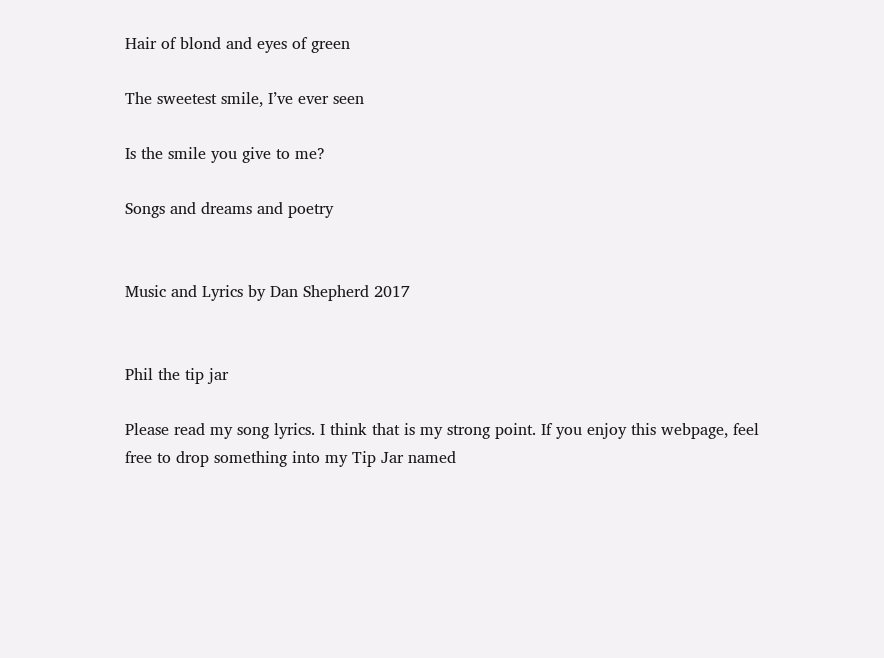Hair of blond and eyes of green

The sweetest smile, I’ve ever seen

Is the smile you give to me?

Songs and dreams and poetry


Music and Lyrics by Dan Shepherd 2017


Phil the tip jar

Please read my song lyrics. I think that is my strong point. If you enjoy this webpage, feel free to drop something into my Tip Jar named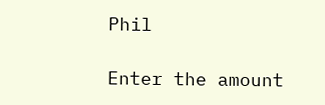Phil

Enter the amount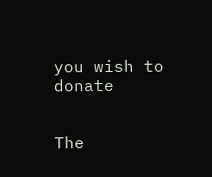you wish to donate


The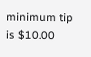minimum tip is $10.00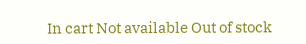In cart Not available Out of stock